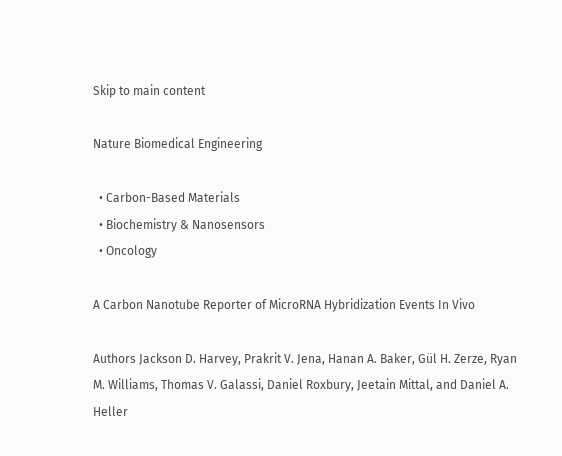Skip to main content

Nature Biomedical Engineering

  • Carbon-Based Materials
  • Biochemistry & Nanosensors
  • Oncology

A Carbon Nanotube Reporter of MicroRNA Hybridization Events In Vivo

Authors Jackson D. Harvey, Prakrit V. Jena, Hanan A. Baker, Gül H. Zerze, Ryan M. Williams, Thomas V. Galassi, Daniel Roxbury, Jeetain Mittal, and Daniel A. Heller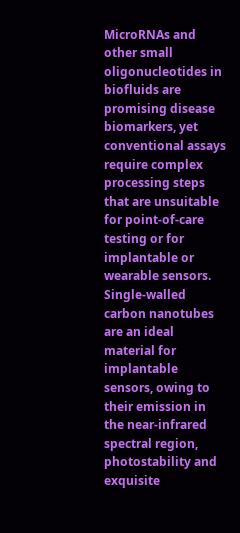MicroRNAs and other small oligonucleotides in biofluids are promising disease biomarkers, yet conventional assays require complex processing steps that are unsuitable for point-of-care testing or for implantable or wearable sensors. Single-walled carbon nanotubes are an ideal material for implantable sensors, owing to their emission in the near-infrared spectral region, photostability and exquisite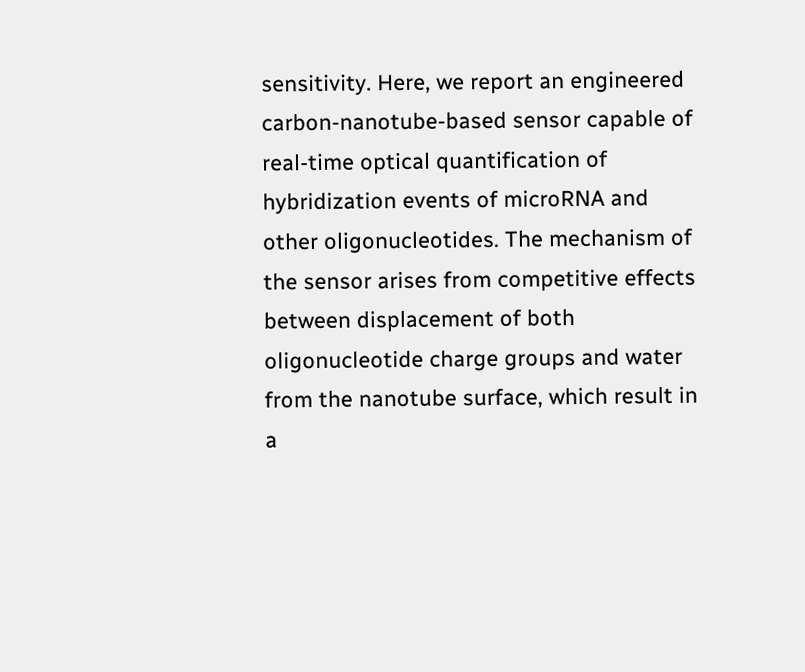sensitivity. Here, we report an engineered carbon-nanotube-based sensor capable of real-time optical quantification of hybridization events of microRNA and other oligonucleotides. The mechanism of the sensor arises from competitive effects between displacement of both oligonucleotide charge groups and water from the nanotube surface, which result in a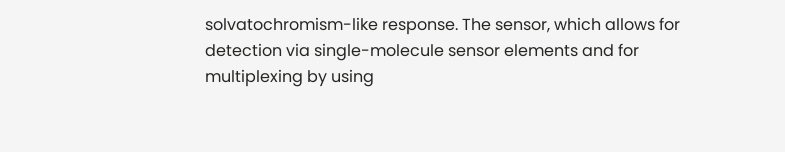solvatochromism-like response. The sensor, which allows for detection via single-molecule sensor elements and for multiplexing by using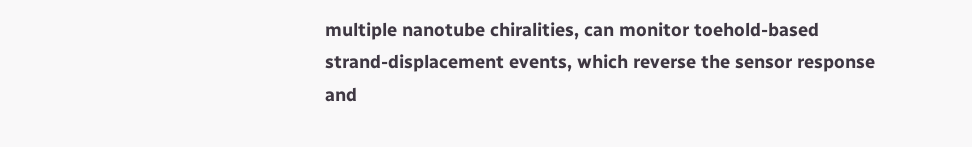multiple nanotube chiralities, can monitor toehold-based strand-displacement events, which reverse the sensor response and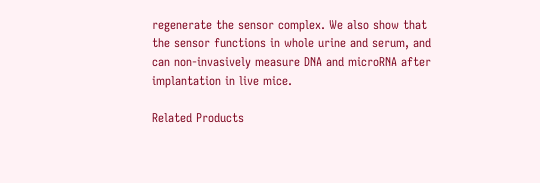regenerate the sensor complex. We also show that the sensor functions in whole urine and serum, and can non-invasively measure DNA and microRNA after implantation in live mice.

Related Products